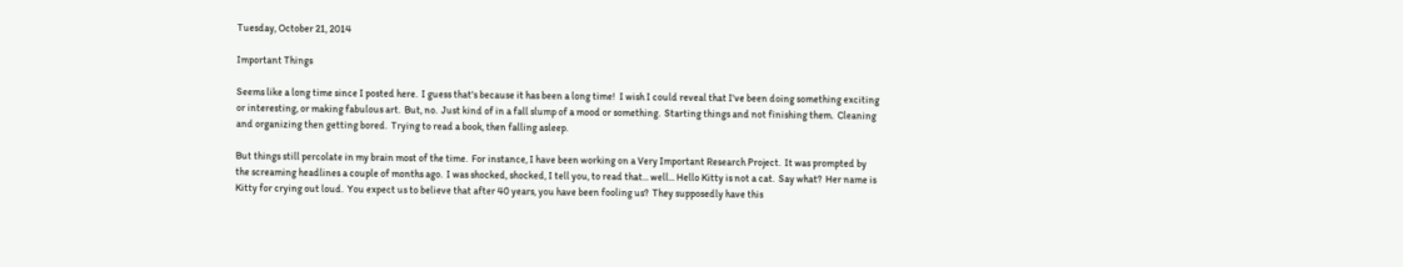Tuesday, October 21, 2014

Important Things

Seems like a long time since I posted here.  I guess that's because it has been a long time!  I wish I could reveal that I've been doing something exciting or interesting, or making fabulous art.  But, no.  Just kind of in a fall slump of a mood or something.  Starting things and not finishing them.  Cleaning and organizing then getting bored.  Trying to read a book, then falling asleep.

But things still percolate in my brain most of the time.  For instance, I have been working on a Very Important Research Project.  It was prompted by the screaming headlines a couple of months ago.  I was shocked, shocked, I tell you, to read that... well... Hello Kitty is not a cat.  Say what?  Her name is Kitty for crying out loud.  You expect us to believe that after 40 years, you have been fooling us?  They supposedly have this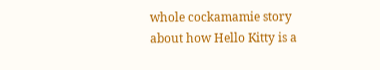whole cockamamie story about how Hello Kitty is a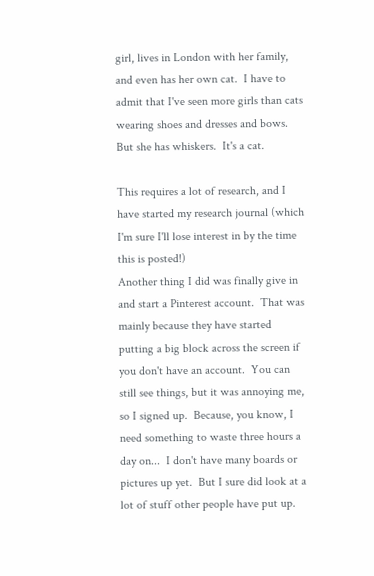girl, lives in London with her family, and even has her own cat.  I have to admit that I've seen more girls than cats wearing shoes and dresses and bows.  But she has whiskers.  It's a cat.

This requires a lot of research, and I have started my research journal (which I'm sure I'll lose interest in by the time this is posted!)
Another thing I did was finally give in and start a Pinterest account.  That was mainly because they have started putting a big block across the screen if you don't have an account.  You can still see things, but it was annoying me, so I signed up.  Because, you know, I need something to waste three hours a day on...  I don't have many boards or pictures up yet.  But I sure did look at a lot of stuff other people have put up.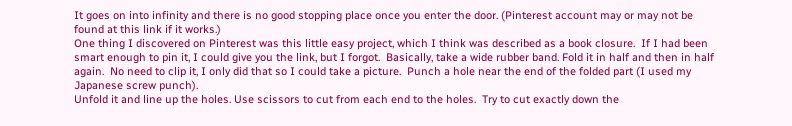It goes on into infinity and there is no good stopping place once you enter the door. (Pinterest account may or may not be found at this link if it works.)
One thing I discovered on Pinterest was this little easy project, which I think was described as a book closure.  If I had been smart enough to pin it, I could give you the link, but I forgot.  Basically, take a wide rubber band. Fold it in half and then in half again.  No need to clip it, I only did that so I could take a picture.  Punch a hole near the end of the folded part (I used my Japanese screw punch).
Unfold it and line up the holes. Use scissors to cut from each end to the holes.  Try to cut exactly down the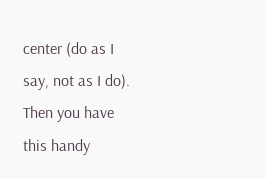center (do as I say, not as I do).
Then you have this handy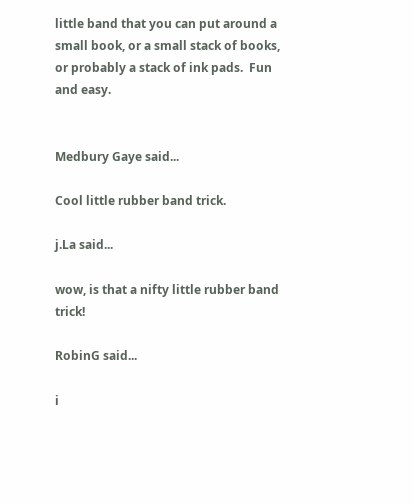little band that you can put around a small book, or a small stack of books, or probably a stack of ink pads.  Fun and easy.


Medbury Gaye said...

Cool little rubber band trick.

j.La said...

wow, is that a nifty little rubber band trick!

RobinG said...

i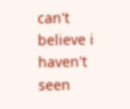can't believe i haven't seen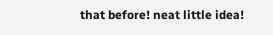that before! neat little idea!